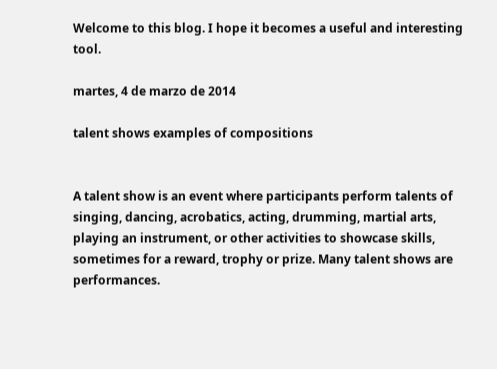Welcome to this blog. I hope it becomes a useful and interesting tool.

martes, 4 de marzo de 2014

talent shows examples of compositions


A talent show is an event where participants perform talents of singing, dancing, acrobatics, acting, drumming, martial arts, playing an instrument, or other activities to showcase skills, sometimes for a reward, trophy or prize. Many talent shows are performances.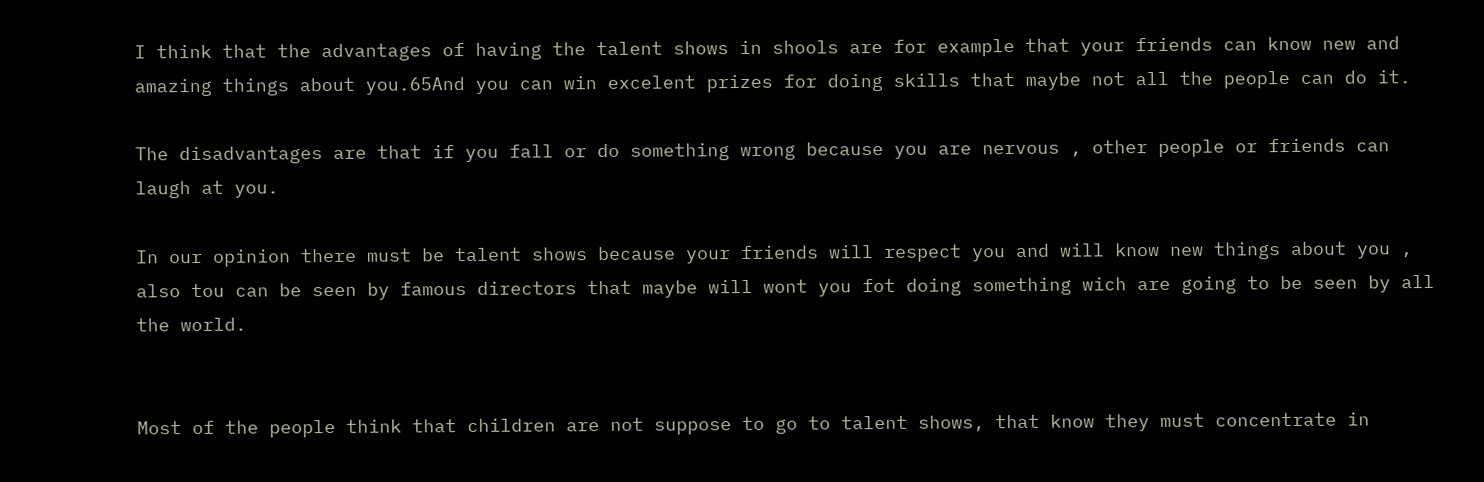I think that the advantages of having the talent shows in shools are for example that your friends can know new and amazing things about you.65And you can win excelent prizes for doing skills that maybe not all the people can do it.

The disadvantages are that if you fall or do something wrong because you are nervous , other people or friends can laugh at you.

In our opinion there must be talent shows because your friends will respect you and will know new things about you , also tou can be seen by famous directors that maybe will wont you fot doing something wich are going to be seen by all the world.


Most of the people think that children are not suppose to go to talent shows, that know they must concentrate in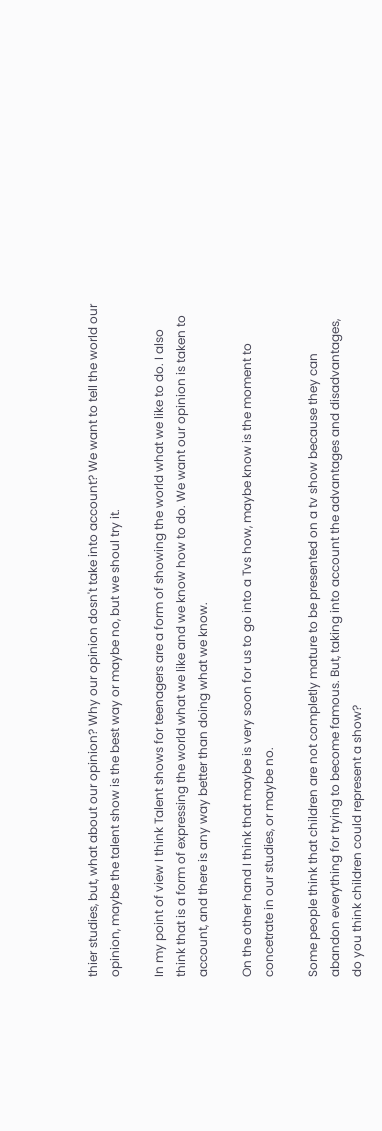thier studies, but, what about our opinion? Why our opinion dosn't take into account? We want to tell the world our opinion, maybe the talent show is the best way or maybe no, but we shoul try it.

In my point of view I think Talent shows for teenagers are a form of showing the world what we like to do. I also think that is a form of expressing the world what we like and we know how to do. We want our opinion is taken to account, and there is any way better than doing what we know.

On the other hand I think that maybe is very soon for us to go into a Tvs how, maybe know is the moment to concetrate in our studies, or maybe no.

Some people think that children are not completly mature to be presented on a tv show because they can abandon everything for trying to become famous. But, taking into account the advantages and disadvantages, do you think children could represent a show?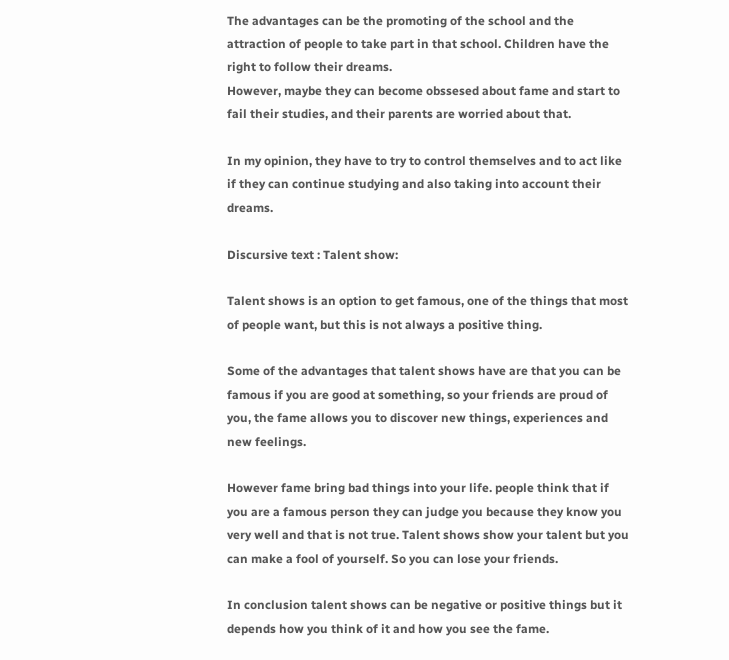The advantages can be the promoting of the school and the attraction of people to take part in that school. Children have the right to follow their dreams.
However, maybe they can become obssesed about fame and start to fail their studies, and their parents are worried about that.

In my opinion, they have to try to control themselves and to act like if they can continue studying and also taking into account their dreams.

Discursive text : Talent show:

Talent shows is an option to get famous, one of the things that most of people want, but this is not always a positive thing.

Some of the advantages that talent shows have are that you can be famous if you are good at something, so your friends are proud of you, the fame allows you to discover new things, experiences and new feelings.

However fame bring bad things into your life. people think that if you are a famous person they can judge you because they know you very well and that is not true. Talent shows show your talent but you can make a fool of yourself. So you can lose your friends.

In conclusion talent shows can be negative or positive things but it depends how you think of it and how you see the fame.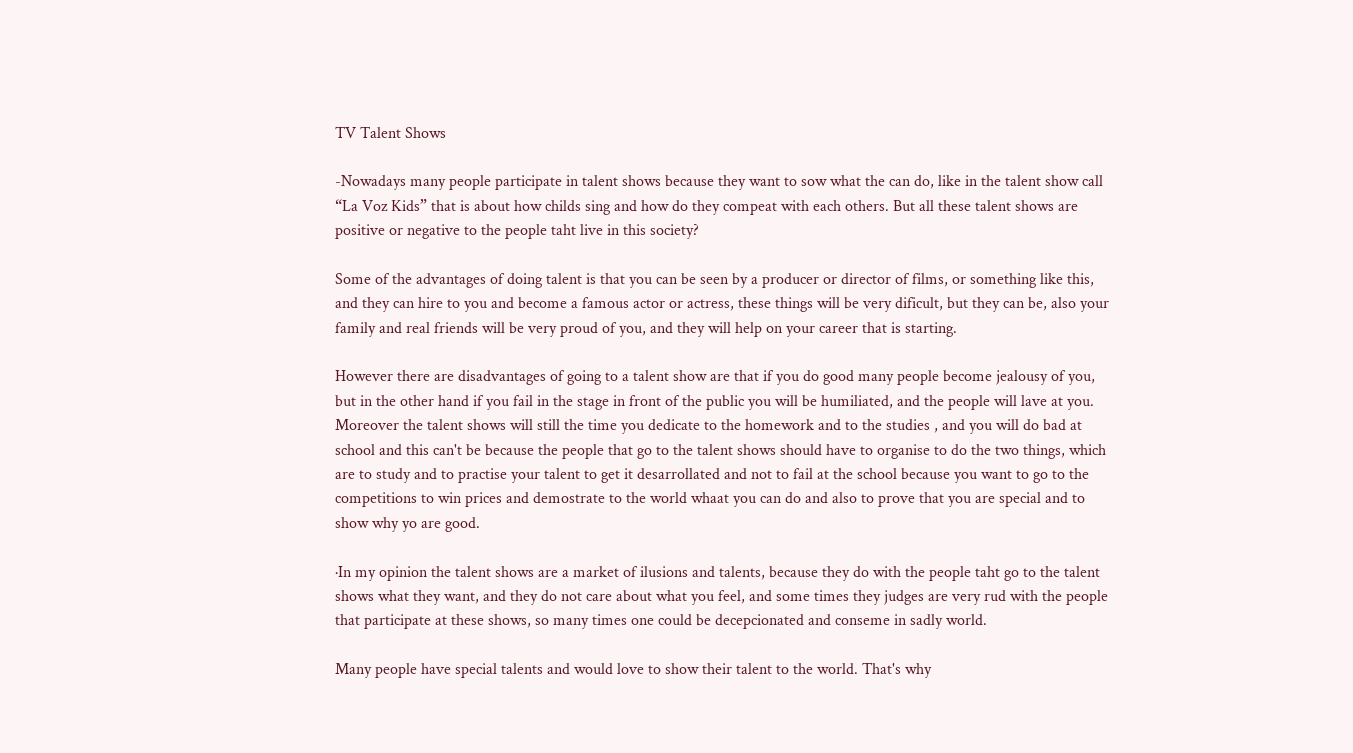TV Talent Shows

-Nowadays many people participate in talent shows because they want to sow what the can do, like in the talent show call “La Voz Kids” that is about how childs sing and how do they compeat with each others. But all these talent shows are positive or negative to the people taht live in this society?

Some of the advantages of doing talent is that you can be seen by a producer or director of films, or something like this, and they can hire to you and become a famous actor or actress, these things will be very dificult, but they can be, also your family and real friends will be very proud of you, and they will help on your career that is starting.

However there are disadvantages of going to a talent show are that if you do good many people become jealousy of you, but in the other hand if you fail in the stage in front of the public you will be humiliated, and the people will lave at you. Moreover the talent shows will still the time you dedicate to the homework and to the studies , and you will do bad at school and this can't be because the people that go to the talent shows should have to organise to do the two things, which are to study and to practise your talent to get it desarrollated and not to fail at the school because you want to go to the competitions to win prices and demostrate to the world whaat you can do and also to prove that you are special and to show why yo are good.

·In my opinion the talent shows are a market of ilusions and talents, because they do with the people taht go to the talent shows what they want, and they do not care about what you feel, and some times they judges are very rud with the people that participate at these shows, so many times one could be decepcionated and conseme in sadly world.

Many people have special talents and would love to show their talent to the world. That's why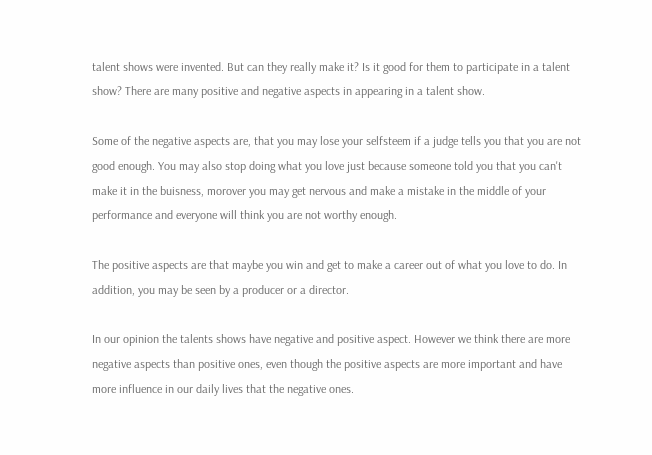talent shows were invented. But can they really make it? Is it good for them to participate in a talent show? There are many positive and negative aspects in appearing in a talent show.

Some of the negative aspects are, that you may lose your selfsteem if a judge tells you that you are not good enough. You may also stop doing what you love just because someone told you that you can't make it in the buisness, morover you may get nervous and make a mistake in the middle of your performance and everyone will think you are not worthy enough.

The positive aspects are that maybe you win and get to make a career out of what you love to do. In addition, you may be seen by a producer or a director.

In our opinion the talents shows have negative and positive aspect. However we think there are more negative aspects than positive ones, even though the positive aspects are more important and have more influence in our daily lives that the negative ones.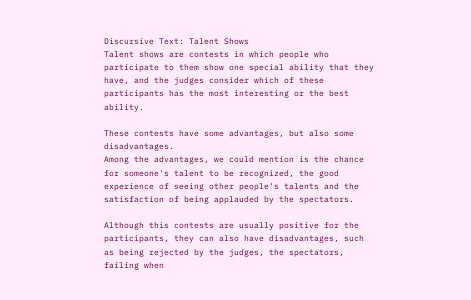Discursive Text: Talent Shows
Talent shows are contests in which people who participate to them show one special ability that they have, and the judges consider which of these participants has the most interesting or the best ability.

These contests have some advantages, but also some disadvantages.
Among the advantages, we could mention is the chance for someone's talent to be recognized, the good experience of seeing other people's talents and the satisfaction of being applauded by the spectators.

Although this contests are usually positive for the participants, they can also have disadvantages, such as being rejected by the judges, the spectators, failing when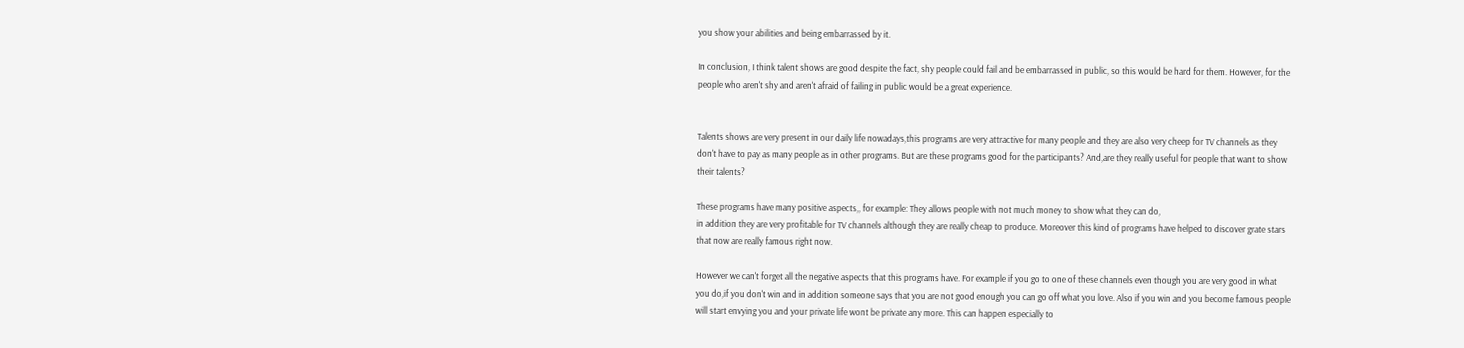you show your abilities and being embarrassed by it.

In conclusion, I think talent shows are good despite the fact, shy people could fail and be embarrassed in public, so this would be hard for them. However, for the people who aren't shy and aren't afraid of failing in public would be a great experience.


Talents shows are very present in our daily life nowadays,this programs are very attractive for many people and they are also very cheep for TV channels as they don't have to pay as many people as in other programs. But are these programs good for the participants? And,are they really useful for people that want to show their talents?

These programs have many positive aspects,, for example: They allows people with not much money to show what they can do,
in addition they are very profitable for TV channels although they are really cheap to produce. Moreover this kind of programs have helped to discover grate stars that now are really famous right now.

However we can't forget all the negative aspects that this programs have. For example if you go to one of these channels even though you are very good in what you do,if you don't win and in addition someone says that you are not good enough you can go off what you love. Also if you win and you become famous people will start envying you and your private life wont be private any more. This can happen especially to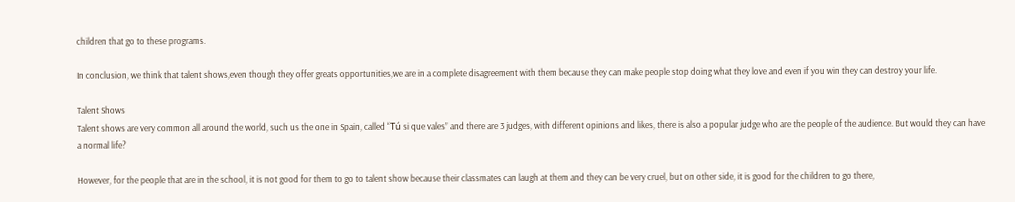children that go to these programs.

In conclusion, we think that talent shows,even though they offer greats opportunities,we are in a complete disagreement with them because they can make people stop doing what they love and even if you win they can destroy your life.

Talent Shows
Talent shows are very common all around the world, such us the one in Spain, called “Tú si que vales” and there are 3 judges, with different opinions and likes, there is also a popular judge who are the people of the audience. But would they can have a normal life?

However, for the people that are in the school, it is not good for them to go to talent show because their classmates can laugh at them and they can be very cruel, but on other side, it is good for the children to go there,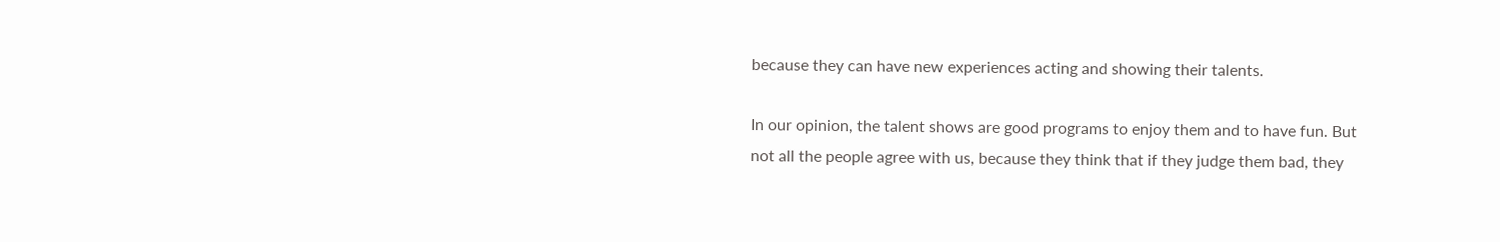because they can have new experiences acting and showing their talents.

In our opinion, the talent shows are good programs to enjoy them and to have fun. But not all the people agree with us, because they think that if they judge them bad, they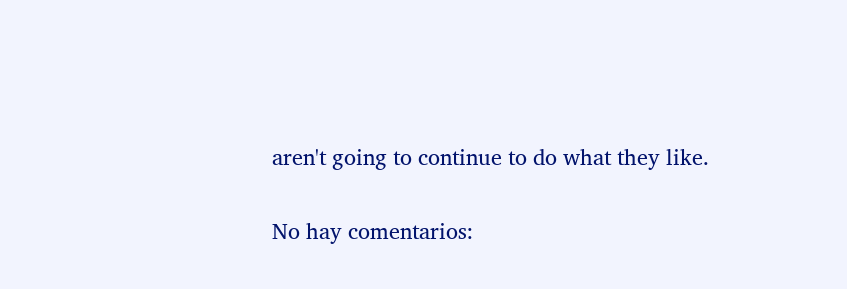aren't going to continue to do what they like.

No hay comentarios: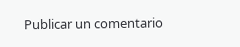Publicar un comentario